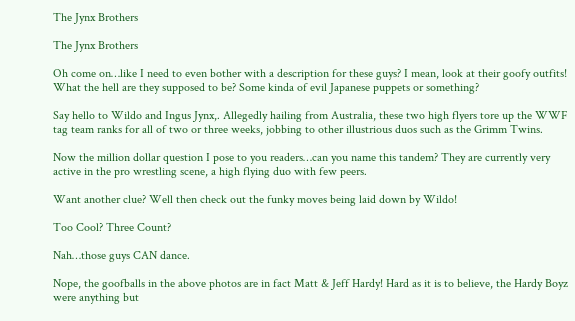The Jynx Brothers

The Jynx Brothers

Oh come on…like I need to even bother with a description for these guys? I mean, look at their goofy outfits! What the hell are they supposed to be? Some kinda of evil Japanese puppets or something?

Say hello to Wildo and Ingus Jynx,. Allegedly hailing from Australia, these two high flyers tore up the WWF tag team ranks for all of two or three weeks, jobbing to other illustrious duos such as the Grimm Twins.

Now the million dollar question I pose to you readers…can you name this tandem? They are currently very active in the pro wrestling scene, a high flying duo with few peers.

Want another clue? Well then check out the funky moves being laid down by Wildo!

Too Cool? Three Count?

Nah…those guys CAN dance.

Nope, the goofballs in the above photos are in fact Matt & Jeff Hardy! Hard as it is to believe, the Hardy Boyz were anything but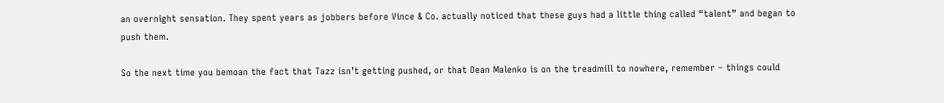an overnight sensation. They spent years as jobbers before Vince & Co. actually noticed that these guys had a little thing called “talent” and began to push them.

So the next time you bemoan the fact that Tazz isn’t getting pushed, or that Dean Malenko is on the treadmill to nowhere, remember – things could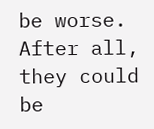be worse. After all, they could be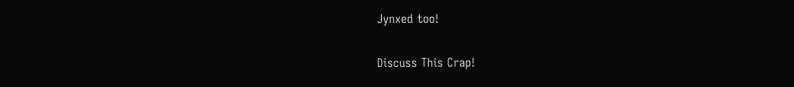Jynxed too!

Discuss This Crap!